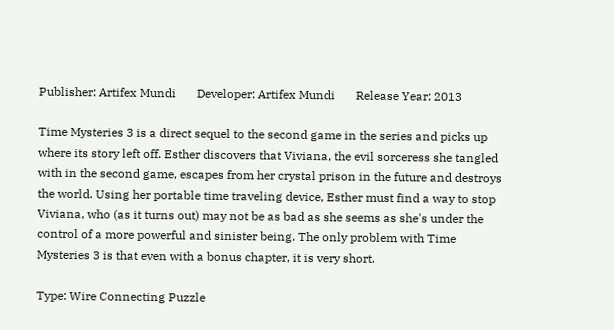Publisher: Artifex Mundi       Developer: Artifex Mundi       Release Year: 2013

Time Mysteries 3 is a direct sequel to the second game in the series and picks up where its story left off. Esther discovers that Viviana, the evil sorceress she tangled with in the second game, escapes from her crystal prison in the future and destroys the world. Using her portable time traveling device, Esther must find a way to stop Viviana, who (as it turns out) may not be as bad as she seems as she's under the control of a more powerful and sinister being. The only problem with Time Mysteries 3 is that even with a bonus chapter, it is very short.

Type: Wire Connecting Puzzle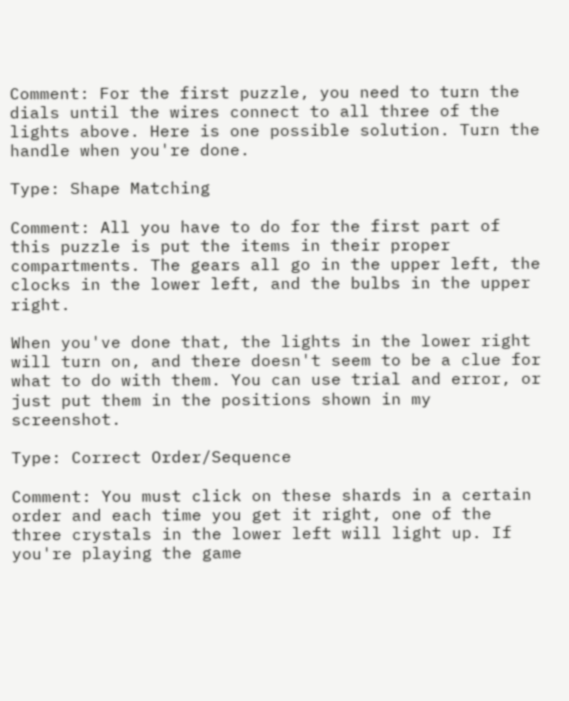Comment: For the first puzzle, you need to turn the dials until the wires connect to all three of the lights above. Here is one possible solution. Turn the handle when you're done.

Type: Shape Matching

Comment: All you have to do for the first part of this puzzle is put the items in their proper compartments. The gears all go in the upper left, the clocks in the lower left, and the bulbs in the upper right.

When you've done that, the lights in the lower right will turn on, and there doesn't seem to be a clue for what to do with them. You can use trial and error, or just put them in the positions shown in my screenshot.

Type: Correct Order/Sequence

Comment: You must click on these shards in a certain order and each time you get it right, one of the three crystals in the lower left will light up. If you're playing the game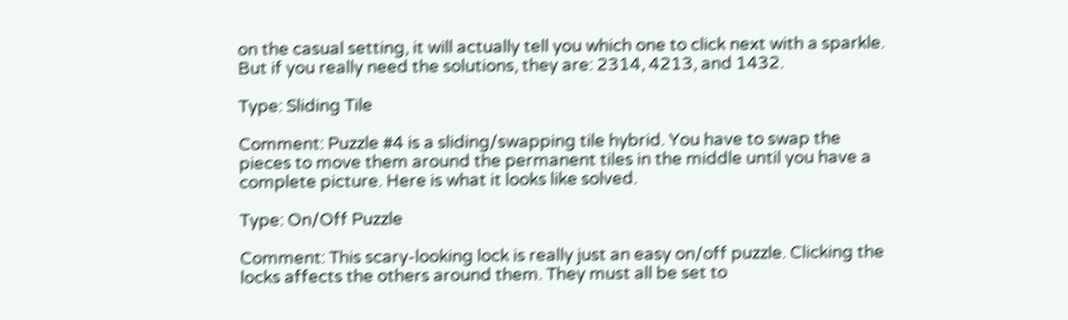on the casual setting, it will actually tell you which one to click next with a sparkle. But if you really need the solutions, they are: 2314, 4213, and 1432.

Type: Sliding Tile

Comment: Puzzle #4 is a sliding/swapping tile hybrid. You have to swap the pieces to move them around the permanent tiles in the middle until you have a complete picture. Here is what it looks like solved.

Type: On/Off Puzzle

Comment: This scary-looking lock is really just an easy on/off puzzle. Clicking the locks affects the others around them. They must all be set to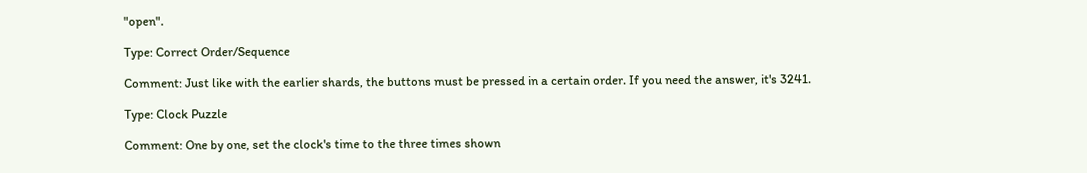"open".

Type: Correct Order/Sequence

Comment: Just like with the earlier shards, the buttons must be pressed in a certain order. If you need the answer, it's 3241.

Type: Clock Puzzle

Comment: One by one, set the clock's time to the three times shown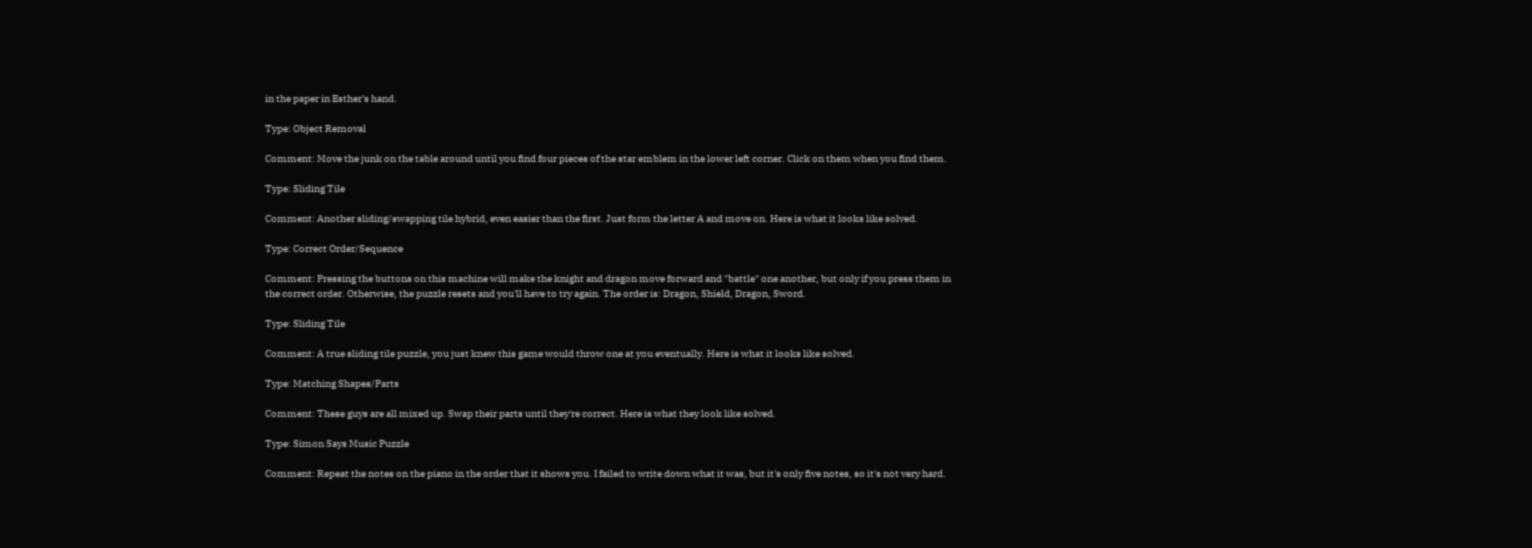in the paper in Esther's hand.

Type: Object Removal

Comment: Move the junk on the table around until you find four pieces of the star emblem in the lower left corner. Click on them when you find them.

Type: Sliding Tile

Comment: Another sliding/swapping tile hybrid, even easier than the first. Just form the letter A and move on. Here is what it looks like solved.

Type: Correct Order/Sequence

Comment: Pressing the buttons on this machine will make the knight and dragon move forward and "battle" one another, but only if you press them in the correct order. Otherwise, the puzzle resets and you'll have to try again. The order is: Dragon, Shield, Dragon, Sword.

Type: Sliding Tile

Comment: A true sliding tile puzzle, you just knew this game would throw one at you eventually. Here is what it looks like solved.

Type: Matching Shapes/Parts

Comment: These guys are all mixed up. Swap their parts until they're correct. Here is what they look like solved.

Type: Simon Says Music Puzzle

Comment: Repeat the notes on the piano in the order that it shows you. I failed to write down what it was, but it's only five notes, so it's not very hard.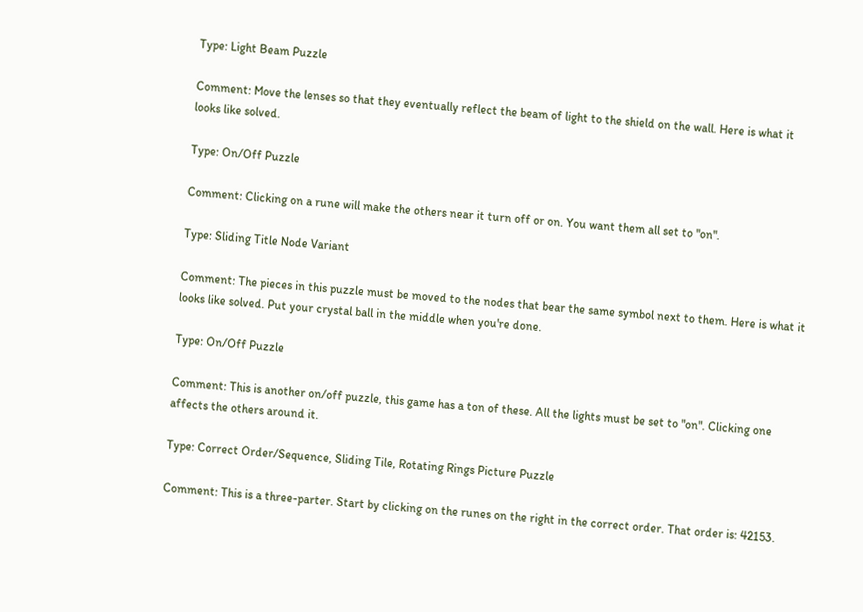Type: Light Beam Puzzle

Comment: Move the lenses so that they eventually reflect the beam of light to the shield on the wall. Here is what it looks like solved.

Type: On/Off Puzzle

Comment: Clicking on a rune will make the others near it turn off or on. You want them all set to "on".

Type: Sliding Title Node Variant

Comment: The pieces in this puzzle must be moved to the nodes that bear the same symbol next to them. Here is what it looks like solved. Put your crystal ball in the middle when you're done.

Type: On/Off Puzzle

Comment: This is another on/off puzzle, this game has a ton of these. All the lights must be set to "on". Clicking one affects the others around it.

Type: Correct Order/Sequence, Sliding Tile, Rotating Rings Picture Puzzle

Comment: This is a three-parter. Start by clicking on the runes on the right in the correct order. That order is: 42153.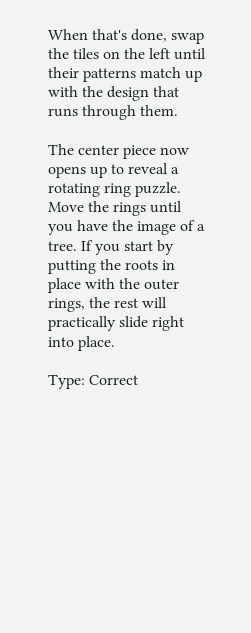When that's done, swap the tiles on the left until their patterns match up with the design that runs through them.

The center piece now opens up to reveal a rotating ring puzzle. Move the rings until you have the image of a tree. If you start by putting the roots in place with the outer rings, the rest will practically slide right into place.

Type: Correct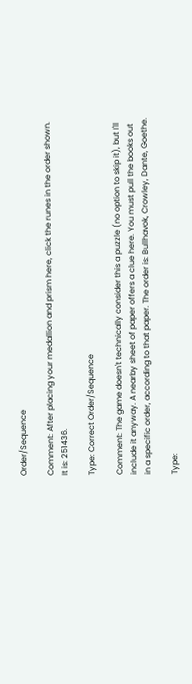Order/Sequence

Comment: After placing your medallion and prism here, click the runes in the order shown. It is: 251436.

Type: Correct Order/Sequence

Comment: The game doesn't technically consider this a puzzle (no option to skip it), but I'll include it anyway. A nearby sheet of paper offers a clue here. You must pull the books out in a specific order, according to that paper. The order is: Bullhavok, Crowley, Dante, Goethe.

Type: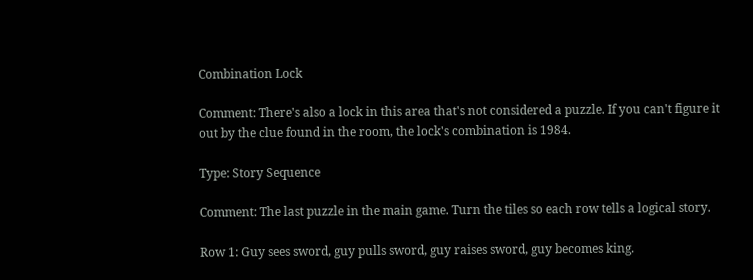Combination Lock

Comment: There's also a lock in this area that's not considered a puzzle. If you can't figure it out by the clue found in the room, the lock's combination is 1984.

Type: Story Sequence

Comment: The last puzzle in the main game. Turn the tiles so each row tells a logical story.

Row 1: Guy sees sword, guy pulls sword, guy raises sword, guy becomes king.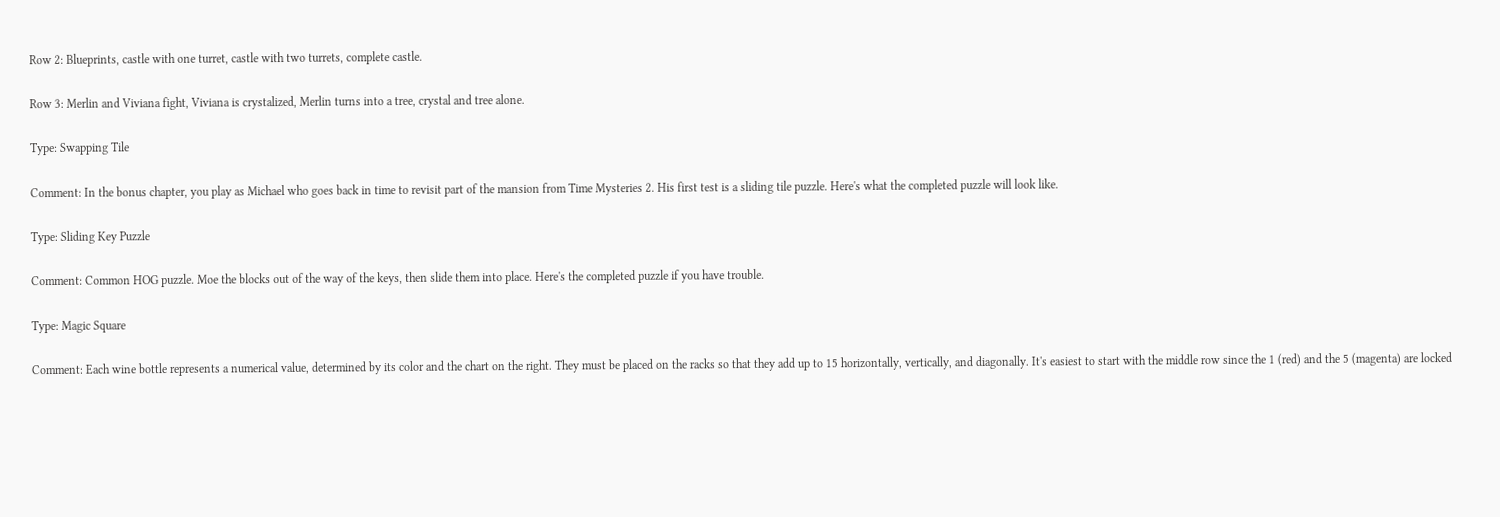Row 2: Blueprints, castle with one turret, castle with two turrets, complete castle.

Row 3: Merlin and Viviana fight, Viviana is crystalized, Merlin turns into a tree, crystal and tree alone.

Type: Swapping Tile

Comment: In the bonus chapter, you play as Michael who goes back in time to revisit part of the mansion from Time Mysteries 2. His first test is a sliding tile puzzle. Here's what the completed puzzle will look like.

Type: Sliding Key Puzzle

Comment: Common HOG puzzle. Moe the blocks out of the way of the keys, then slide them into place. Here's the completed puzzle if you have trouble.

Type: Magic Square

Comment: Each wine bottle represents a numerical value, determined by its color and the chart on the right. They must be placed on the racks so that they add up to 15 horizontally, vertically, and diagonally. It's easiest to start with the middle row since the 1 (red) and the 5 (magenta) are locked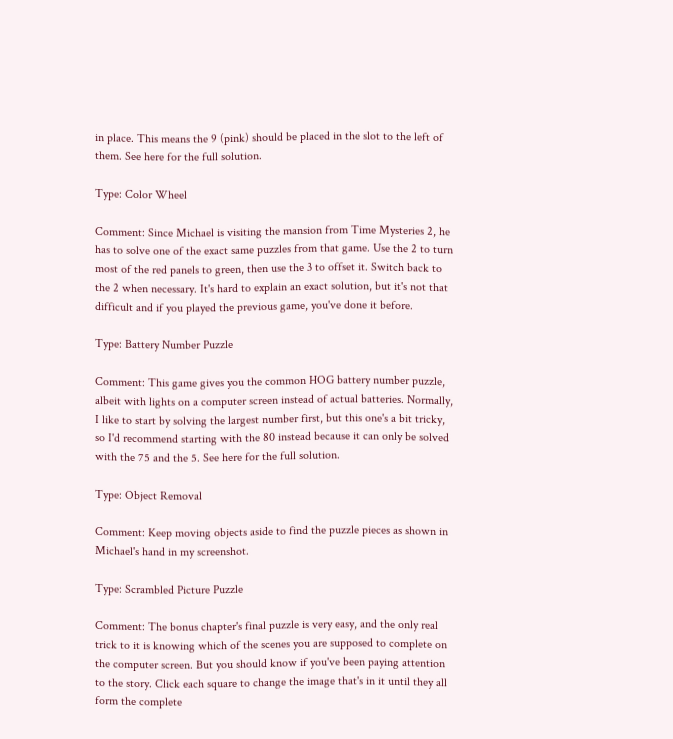in place. This means the 9 (pink) should be placed in the slot to the left of them. See here for the full solution.

Type: Color Wheel

Comment: Since Michael is visiting the mansion from Time Mysteries 2, he has to solve one of the exact same puzzles from that game. Use the 2 to turn most of the red panels to green, then use the 3 to offset it. Switch back to the 2 when necessary. It's hard to explain an exact solution, but it's not that difficult and if you played the previous game, you've done it before.

Type: Battery Number Puzzle

Comment: This game gives you the common HOG battery number puzzle, albeit with lights on a computer screen instead of actual batteries. Normally, I like to start by solving the largest number first, but this one's a bit tricky, so I'd recommend starting with the 80 instead because it can only be solved with the 75 and the 5. See here for the full solution.

Type: Object Removal

Comment: Keep moving objects aside to find the puzzle pieces as shown in Michael's hand in my screenshot.

Type: Scrambled Picture Puzzle

Comment: The bonus chapter's final puzzle is very easy, and the only real trick to it is knowing which of the scenes you are supposed to complete on the computer screen. But you should know if you've been paying attention to the story. Click each square to change the image that's in it until they all form the complete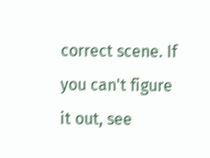correct scene. If you can't figure it out, see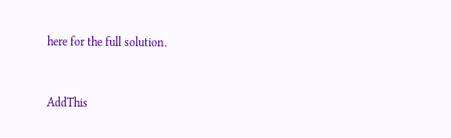here for the full solution.


AddThis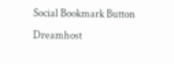Social Bookmark Button Dreamhost